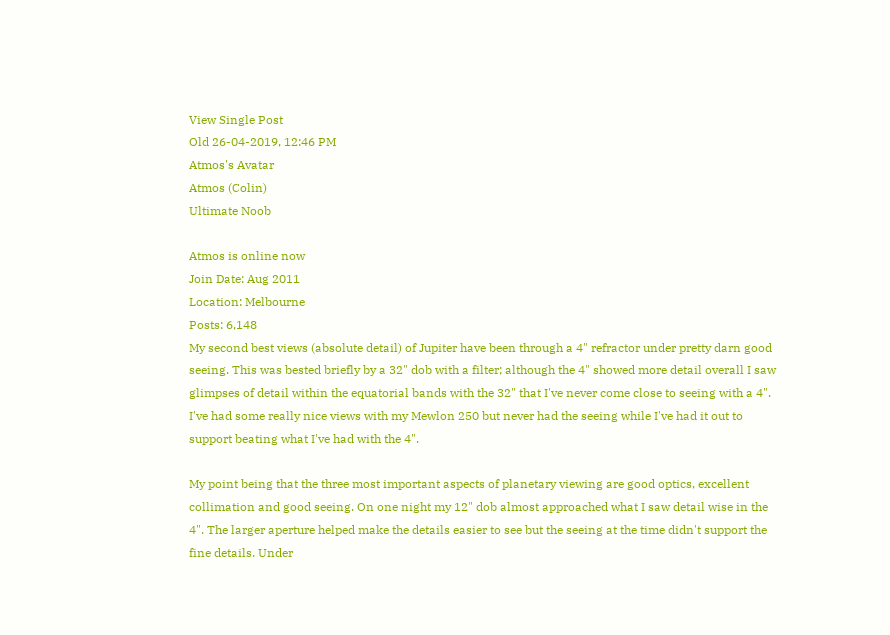View Single Post
Old 26-04-2019, 12:46 PM
Atmos's Avatar
Atmos (Colin)
Ultimate Noob

Atmos is online now
Join Date: Aug 2011
Location: Melbourne
Posts: 6,148
My second best views (absolute detail) of Jupiter have been through a 4" refractor under pretty darn good seeing. This was bested briefly by a 32" dob with a filter; although the 4" showed more detail overall I saw glimpses of detail within the equatorial bands with the 32" that I've never come close to seeing with a 4".
I've had some really nice views with my Mewlon 250 but never had the seeing while I've had it out to support beating what I've had with the 4".

My point being that the three most important aspects of planetary viewing are good optics, excellent collimation and good seeing. On one night my 12" dob almost approached what I saw detail wise in the 4". The larger aperture helped make the details easier to see but the seeing at the time didn't support the fine details. Under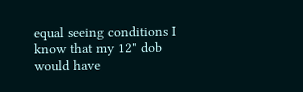equal seeing conditions I know that my 12" dob would have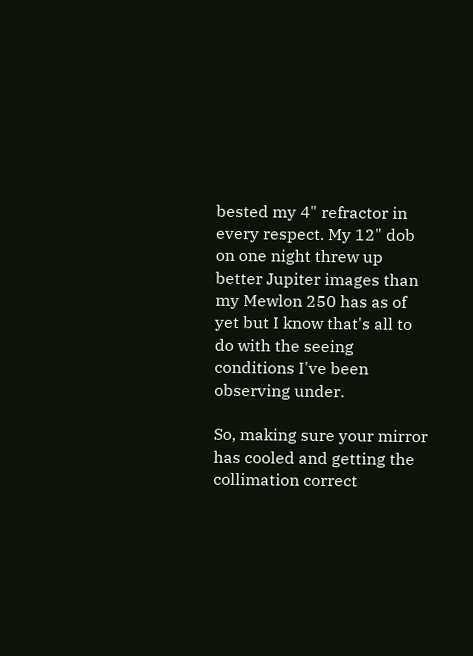bested my 4" refractor in every respect. My 12" dob on one night threw up better Jupiter images than my Mewlon 250 has as of yet but I know that's all to do with the seeing conditions I've been observing under.

So, making sure your mirror has cooled and getting the collimation correct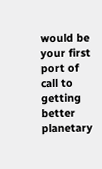would be your first port of call to getting better planetary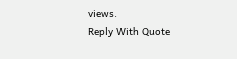views.
Reply With Quote